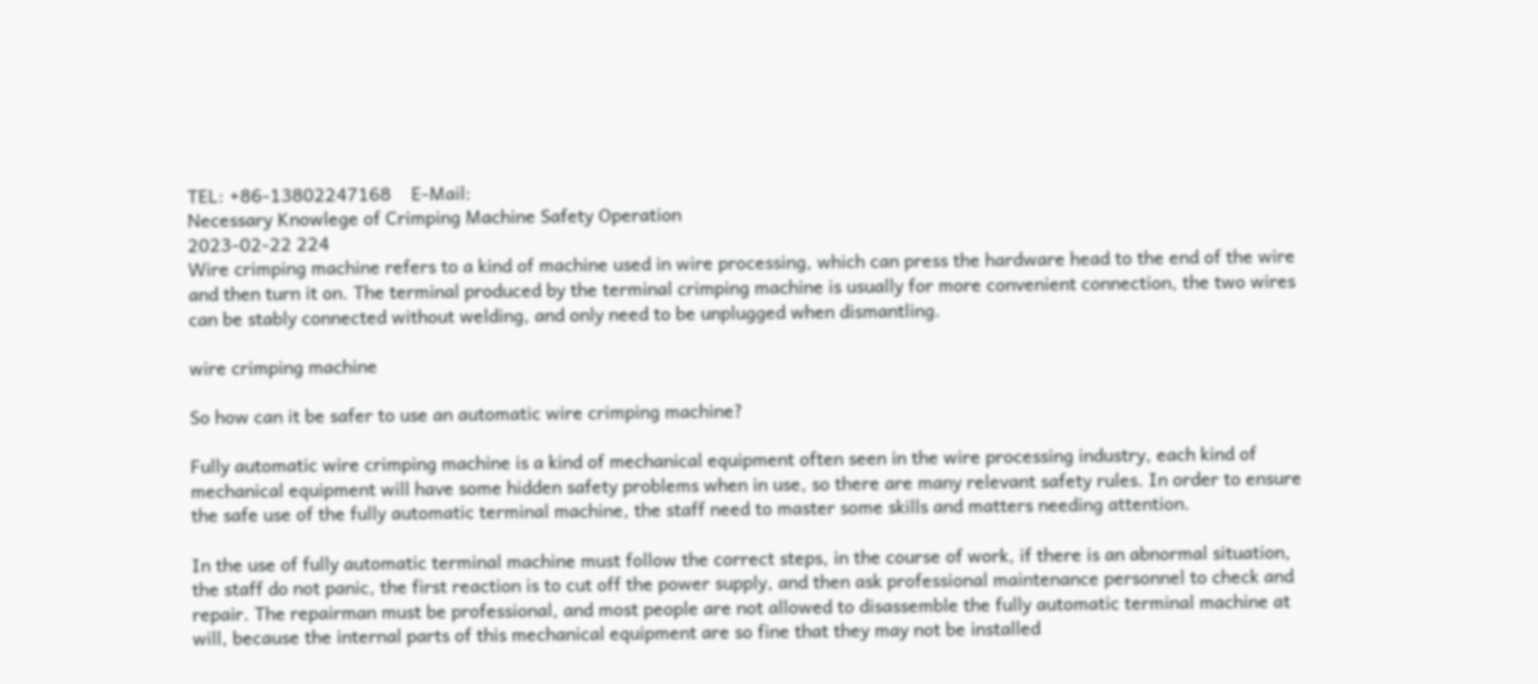TEL: +86-13802247168    E-Mail:
Necessary Knowlege of Crimping Machine Safety Operation
2023-02-22 224
Wire crimping machine refers to a kind of machine used in wire processing, which can press the hardware head to the end of the wire and then turn it on. The terminal produced by the terminal crimping machine is usually for more convenient connection, the two wires can be stably connected without welding, and only need to be unplugged when dismantling.

wire crimping machine

So how can it be safer to use an automatic wire crimping machine?

Fully automatic wire crimping machine is a kind of mechanical equipment often seen in the wire processing industry, each kind of mechanical equipment will have some hidden safety problems when in use, so there are many relevant safety rules. In order to ensure the safe use of the fully automatic terminal machine, the staff need to master some skills and matters needing attention.

In the use of fully automatic terminal machine must follow the correct steps, in the course of work, if there is an abnormal situation, the staff do not panic, the first reaction is to cut off the power supply, and then ask professional maintenance personnel to check and repair. The repairman must be professional, and most people are not allowed to disassemble the fully automatic terminal machine at will, because the internal parts of this mechanical equipment are so fine that they may not be installed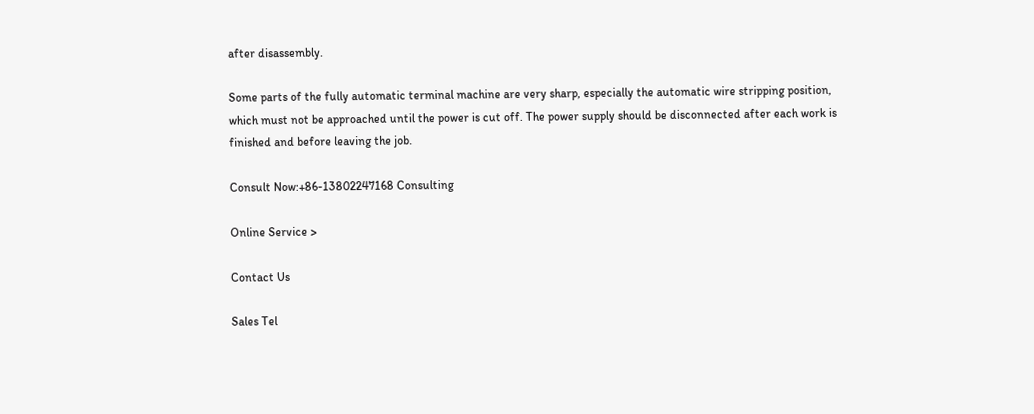after disassembly.

Some parts of the fully automatic terminal machine are very sharp, especially the automatic wire stripping position, which must not be approached until the power is cut off. The power supply should be disconnected after each work is finished and before leaving the job.

Consult Now:+86-13802247168 Consulting

Online Service >

Contact Us

Sales Tel